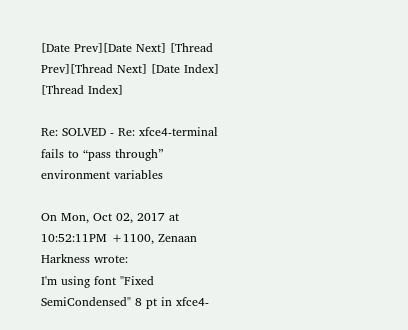[Date Prev][Date Next] [Thread Prev][Thread Next] [Date Index] [Thread Index]

Re: SOLVED - Re: xfce4-terminal fails to “pass through” environment variables

On Mon, Oct 02, 2017 at 10:52:11PM +1100, Zenaan Harkness wrote:
I'm using font "Fixed SemiCondensed" 8 pt in xfce4-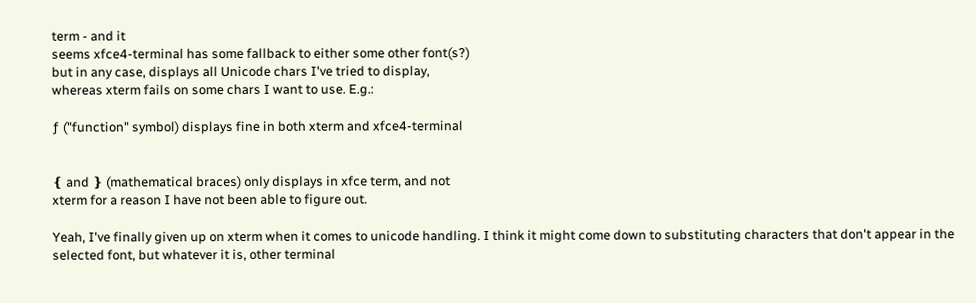term - and it
seems xfce4-terminal has some fallback to either some other font(s?)
but in any case, displays all Unicode chars I've tried to display,
whereas xterm fails on some chars I want to use. E.g.:

ƒ ("function" symbol) displays fine in both xterm and xfce4-terminal


❴ and ❵ (mathematical braces) only displays in xfce term, and not
xterm for a reason I have not been able to figure out.

Yeah, I've finally given up on xterm when it comes to unicode handling. I think it might come down to substituting characters that don't appear in the selected font, but whatever it is, other terminal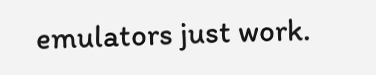emulators just work.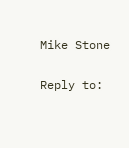Mike Stone

Reply to: